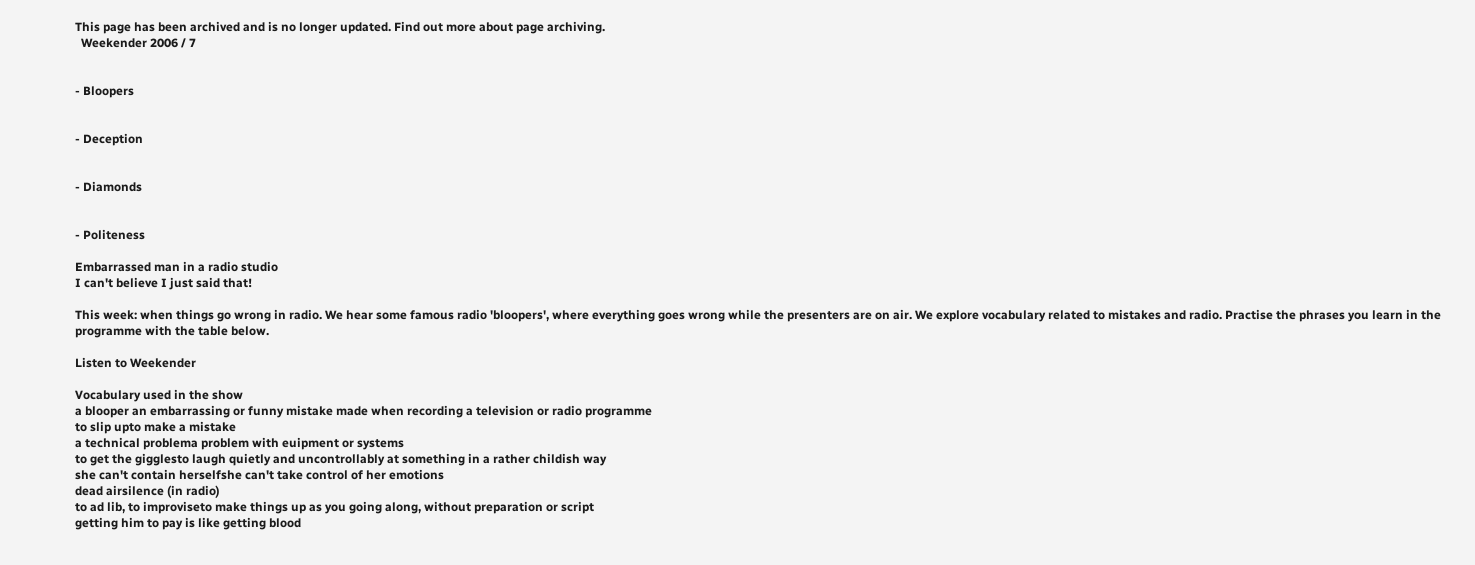This page has been archived and is no longer updated. Find out more about page archiving.
  Weekender 2006 / 7


- Bloopers


- Deception


- Diamonds


- Politeness

Embarrassed man in a radio studio
I can't believe I just said that!

This week: when things go wrong in radio. We hear some famous radio 'bloopers', where everything goes wrong while the presenters are on air. We explore vocabulary related to mistakes and radio. Practise the phrases you learn in the programme with the table below.

Listen to Weekender

Vocabulary used in the show
a blooper an embarrassing or funny mistake made when recording a television or radio programme
to slip upto make a mistake
a technical problema problem with euipment or systems
to get the gigglesto laugh quietly and uncontrollably at something in a rather childish way
she can't contain herselfshe can't take control of her emotions
dead airsilence (in radio)
to ad lib, to improviseto make things up as you going along, without preparation or script
getting him to pay is like getting blood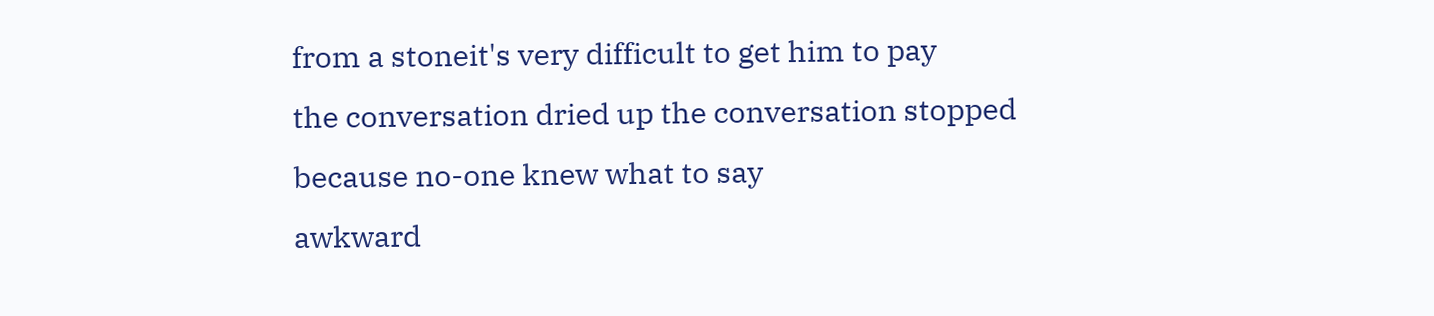from a stoneit's very difficult to get him to pay
the conversation dried up the conversation stopped because no-one knew what to say
awkward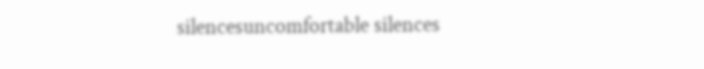silencesuncomfortable silences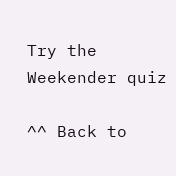Try the Weekender quiz

^^ Back to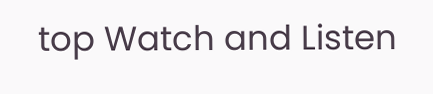top Watch and Listen